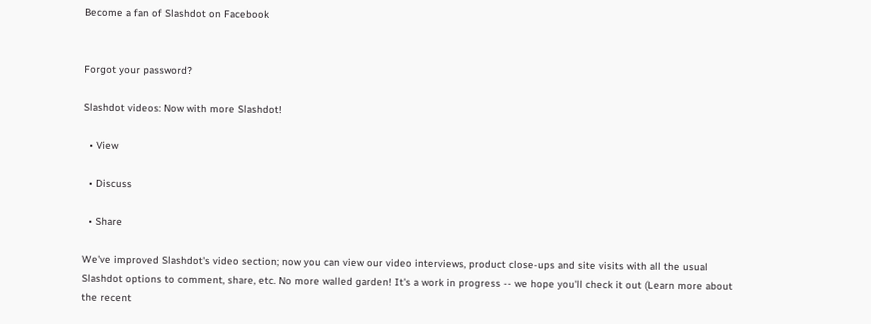Become a fan of Slashdot on Facebook


Forgot your password?

Slashdot videos: Now with more Slashdot!

  • View

  • Discuss

  • Share

We've improved Slashdot's video section; now you can view our video interviews, product close-ups and site visits with all the usual Slashdot options to comment, share, etc. No more walled garden! It's a work in progress -- we hope you'll check it out (Learn more about the recent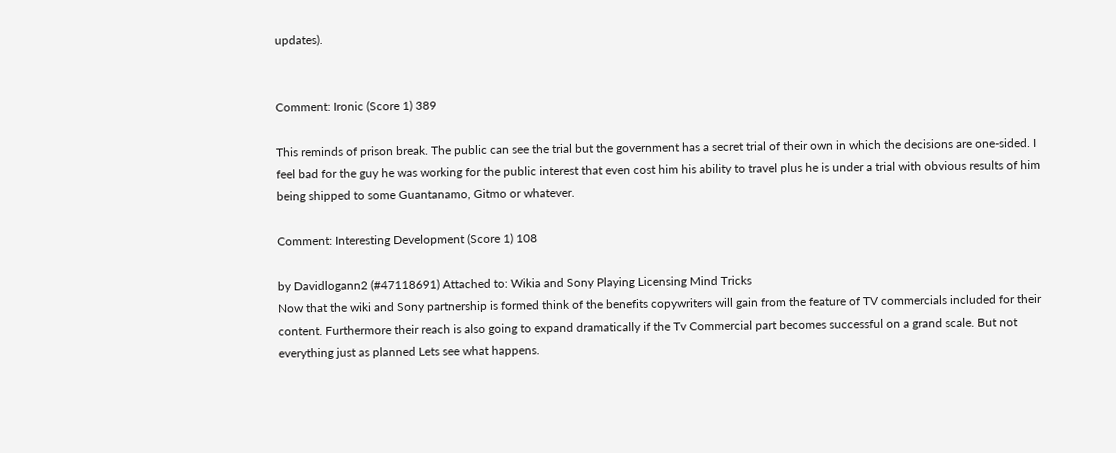updates).


Comment: Ironic (Score 1) 389

This reminds of prison break. The public can see the trial but the government has a secret trial of their own in which the decisions are one-sided. I feel bad for the guy he was working for the public interest that even cost him his ability to travel plus he is under a trial with obvious results of him being shipped to some Guantanamo, Gitmo or whatever.

Comment: Interesting Development (Score 1) 108

by Davidlogann2 (#47118691) Attached to: Wikia and Sony Playing Licensing Mind Tricks
Now that the wiki and Sony partnership is formed think of the benefits copywriters will gain from the feature of TV commercials included for their content. Furthermore their reach is also going to expand dramatically if the Tv Commercial part becomes successful on a grand scale. But not everything just as planned Lets see what happens.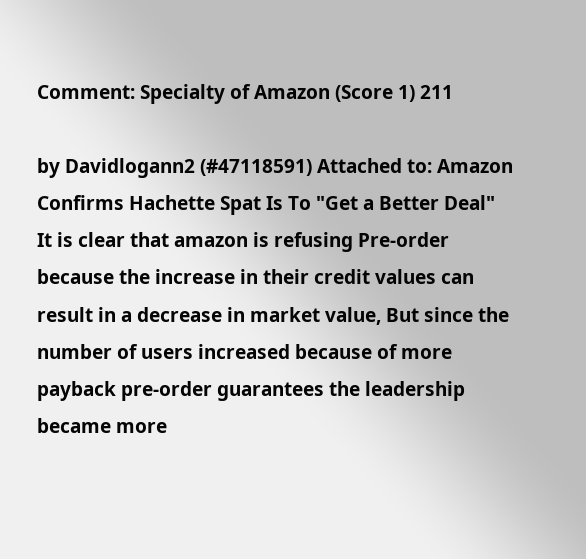Comment: Specialty of Amazon (Score 1) 211

by Davidlogann2 (#47118591) Attached to: Amazon Confirms Hachette Spat Is To "Get a Better Deal"
It is clear that amazon is refusing Pre-order because the increase in their credit values can result in a decrease in market value, But since the number of users increased because of more payback pre-order guarantees the leadership became more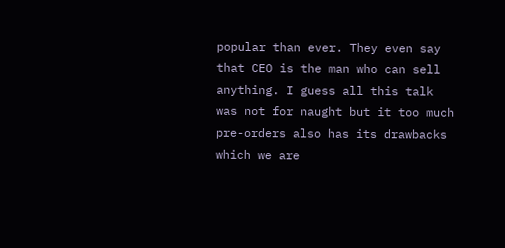popular than ever. They even say that CEO is the man who can sell anything. I guess all this talk was not for naught but it too much pre-orders also has its drawbacks which we are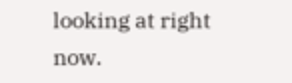looking at right now.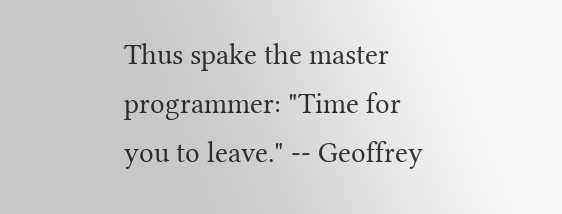Thus spake the master programmer: "Time for you to leave." -- Geoffrey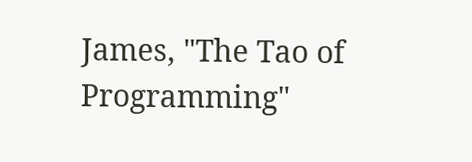James, "The Tao of Programming"